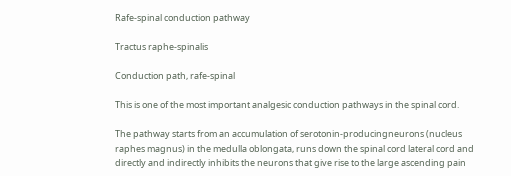Rafe-spinal conduction pathway

Tractus raphe-spinalis

Conduction path, rafe-spinal

This is one of the most important analgesic conduction pathways in the spinal cord.

The pathway starts from an accumulation of serotonin-producingneurons (nucleus raphes magnus) in the medulla oblongata, runs down the spinal cord lateral cord and directly and indirectly inhibits the neurons that give rise to the large ascending pain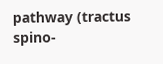pathway (tractus spino-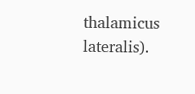thalamicus lateralis).